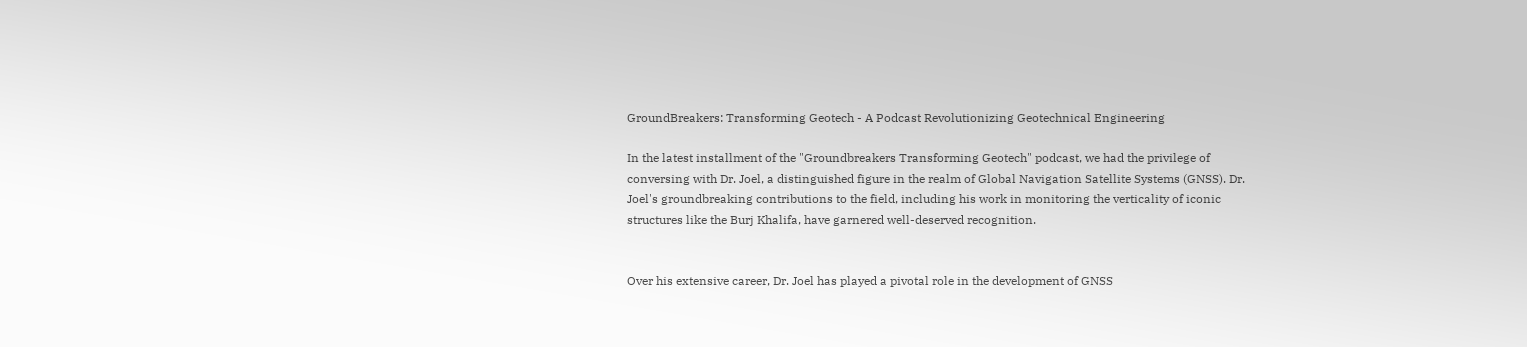GroundBreakers: Transforming Geotech - A Podcast Revolutionizing Geotechnical Engineering

In the latest installment of the "Groundbreakers Transforming Geotech" podcast, we had the privilege of conversing with Dr. Joel, a distinguished figure in the realm of Global Navigation Satellite Systems (GNSS). Dr. Joel's groundbreaking contributions to the field, including his work in monitoring the verticality of iconic structures like the Burj Khalifa, have garnered well-deserved recognition.


Over his extensive career, Dr. Joel has played a pivotal role in the development of GNSS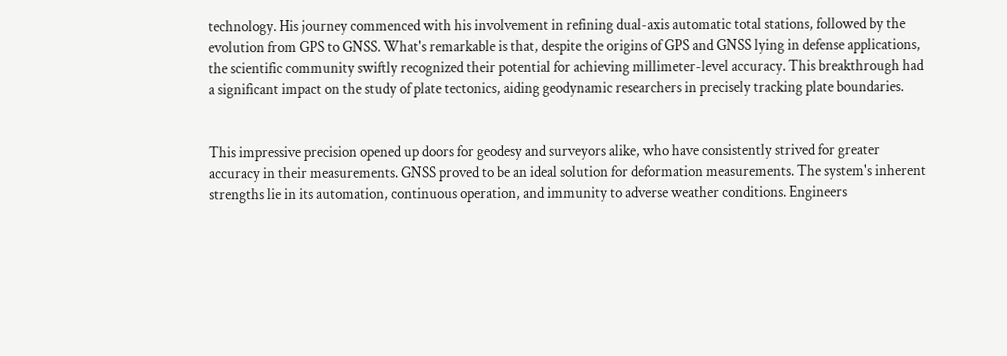technology. His journey commenced with his involvement in refining dual-axis automatic total stations, followed by the evolution from GPS to GNSS. What's remarkable is that, despite the origins of GPS and GNSS lying in defense applications, the scientific community swiftly recognized their potential for achieving millimeter-level accuracy. This breakthrough had a significant impact on the study of plate tectonics, aiding geodynamic researchers in precisely tracking plate boundaries.


This impressive precision opened up doors for geodesy and surveyors alike, who have consistently strived for greater accuracy in their measurements. GNSS proved to be an ideal solution for deformation measurements. The system's inherent strengths lie in its automation, continuous operation, and immunity to adverse weather conditions. Engineers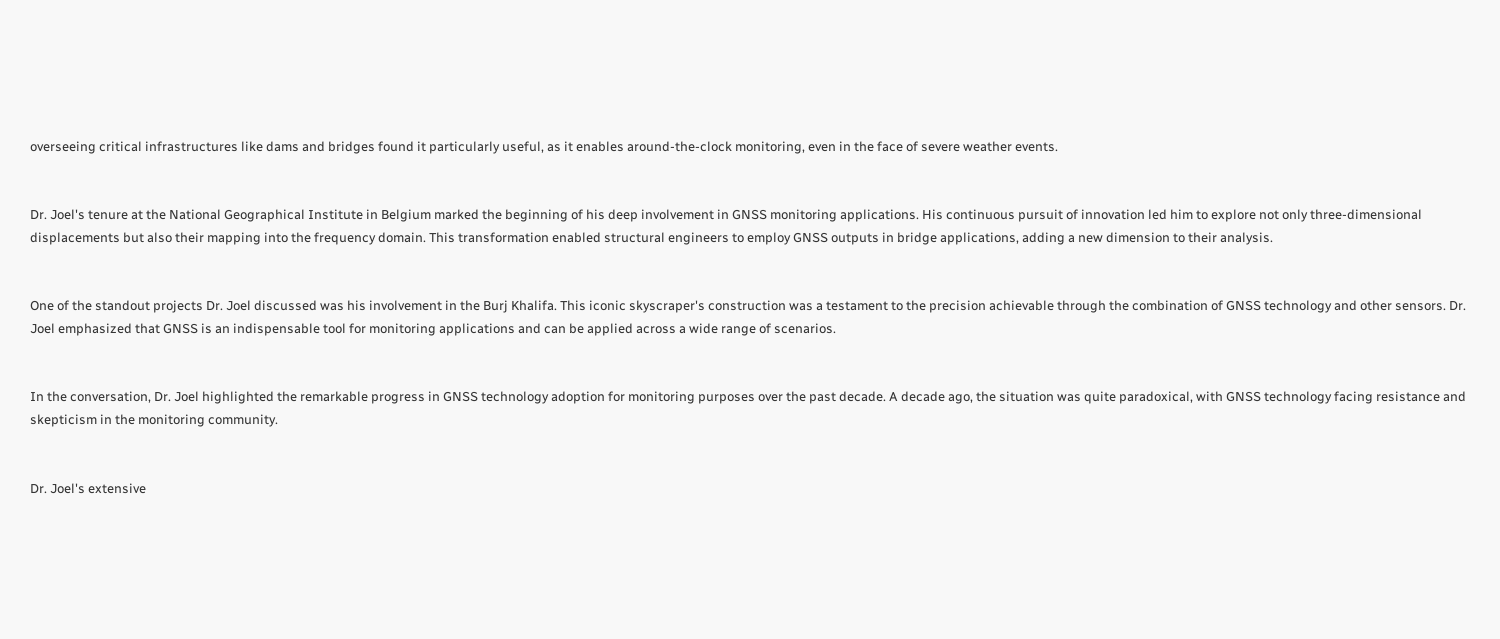overseeing critical infrastructures like dams and bridges found it particularly useful, as it enables around-the-clock monitoring, even in the face of severe weather events.


Dr. Joel's tenure at the National Geographical Institute in Belgium marked the beginning of his deep involvement in GNSS monitoring applications. His continuous pursuit of innovation led him to explore not only three-dimensional displacements but also their mapping into the frequency domain. This transformation enabled structural engineers to employ GNSS outputs in bridge applications, adding a new dimension to their analysis.


One of the standout projects Dr. Joel discussed was his involvement in the Burj Khalifa. This iconic skyscraper's construction was a testament to the precision achievable through the combination of GNSS technology and other sensors. Dr. Joel emphasized that GNSS is an indispensable tool for monitoring applications and can be applied across a wide range of scenarios.


In the conversation, Dr. Joel highlighted the remarkable progress in GNSS technology adoption for monitoring purposes over the past decade. A decade ago, the situation was quite paradoxical, with GNSS technology facing resistance and skepticism in the monitoring community.


Dr. Joel's extensive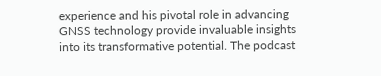experience and his pivotal role in advancing GNSS technology provide invaluable insights into its transformative potential. The podcast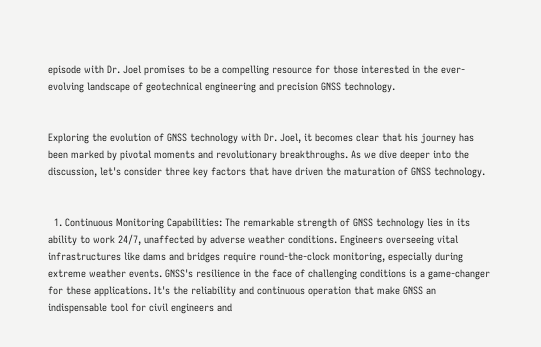episode with Dr. Joel promises to be a compelling resource for those interested in the ever-evolving landscape of geotechnical engineering and precision GNSS technology.


Exploring the evolution of GNSS technology with Dr. Joel, it becomes clear that his journey has been marked by pivotal moments and revolutionary breakthroughs. As we dive deeper into the discussion, let's consider three key factors that have driven the maturation of GNSS technology.


  1. Continuous Monitoring Capabilities: The remarkable strength of GNSS technology lies in its ability to work 24/7, unaffected by adverse weather conditions. Engineers overseeing vital infrastructures like dams and bridges require round-the-clock monitoring, especially during extreme weather events. GNSS's resilience in the face of challenging conditions is a game-changer for these applications. It's the reliability and continuous operation that make GNSS an indispensable tool for civil engineers and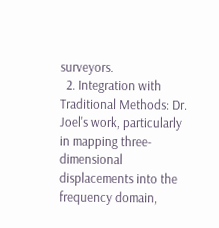surveyors.
  2. Integration with Traditional Methods: Dr. Joel's work, particularly in mapping three-dimensional displacements into the frequency domain,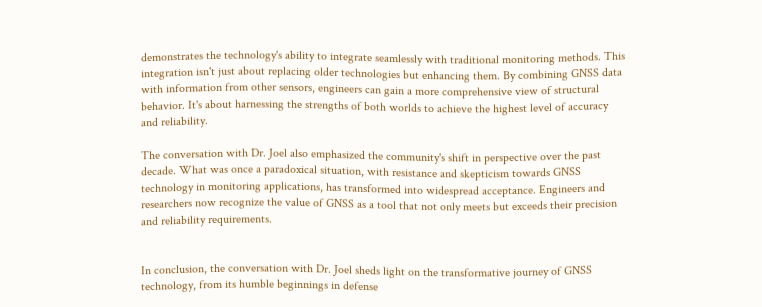demonstrates the technology's ability to integrate seamlessly with traditional monitoring methods. This integration isn't just about replacing older technologies but enhancing them. By combining GNSS data with information from other sensors, engineers can gain a more comprehensive view of structural behavior. It's about harnessing the strengths of both worlds to achieve the highest level of accuracy and reliability.

The conversation with Dr. Joel also emphasized the community's shift in perspective over the past decade. What was once a paradoxical situation, with resistance and skepticism towards GNSS technology in monitoring applications, has transformed into widespread acceptance. Engineers and researchers now recognize the value of GNSS as a tool that not only meets but exceeds their precision and reliability requirements.


In conclusion, the conversation with Dr. Joel sheds light on the transformative journey of GNSS technology, from its humble beginnings in defense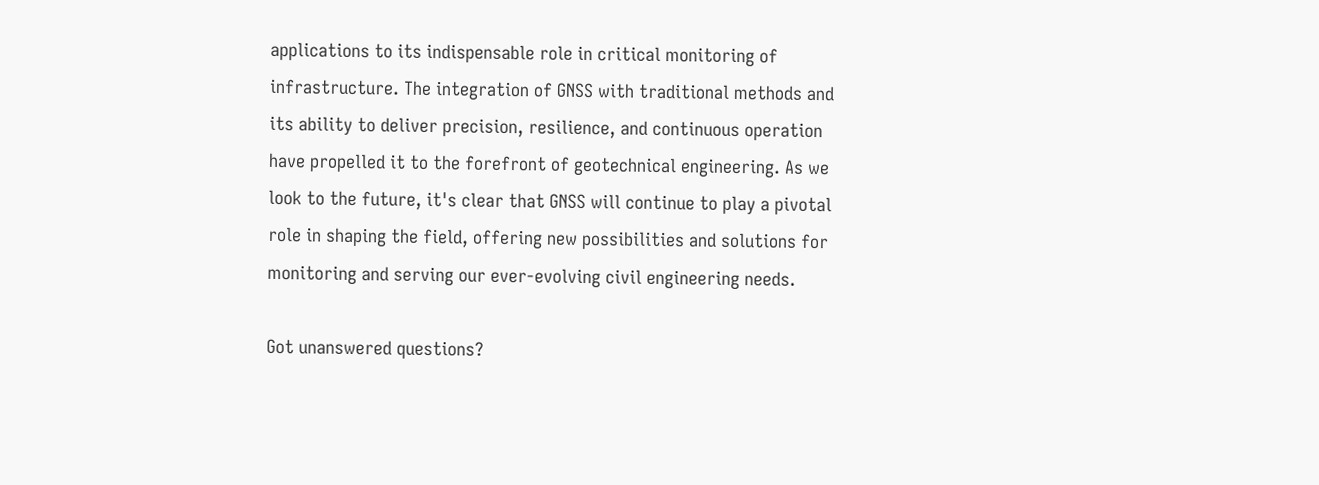applications to its indispensable role in critical monitoring of infrastructure. The integration of GNSS with traditional methods and its ability to deliver precision, resilience, and continuous operation have propelled it to the forefront of geotechnical engineering. As we look to the future, it's clear that GNSS will continue to play a pivotal role in shaping the field, offering new possibilities and solutions for monitoring and serving our ever-evolving civil engineering needs.

Got unanswered questions?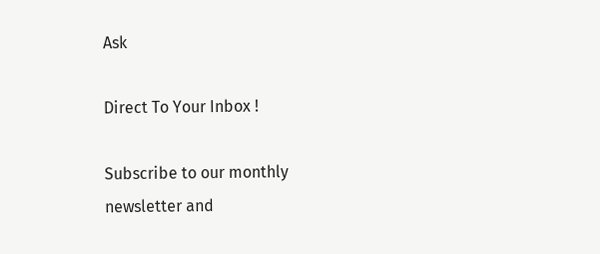Ask

Direct To Your Inbox !

Subscribe to our monthly newsletter and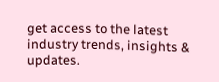get access to the latest industry trends, insights & updates.